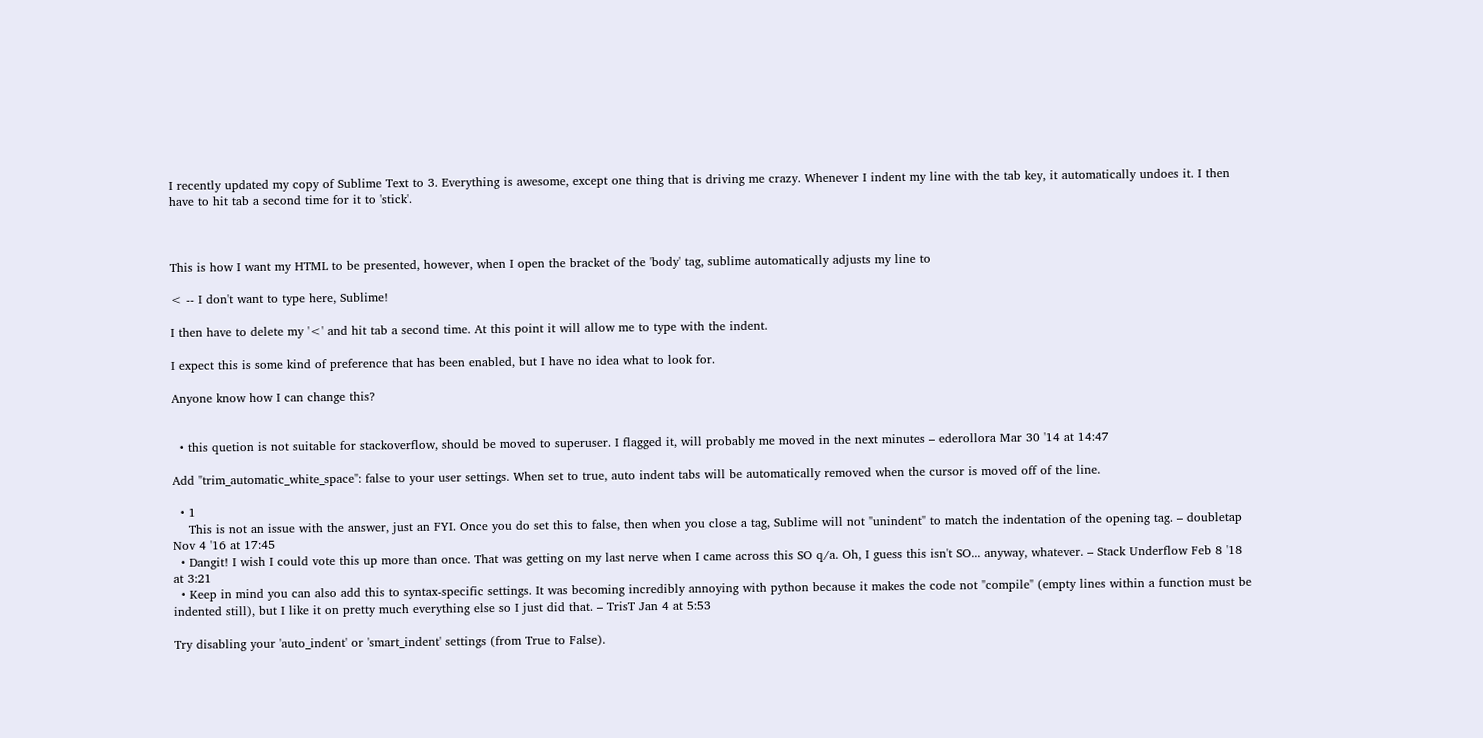I recently updated my copy of Sublime Text to 3. Everything is awesome, except one thing that is driving me crazy. Whenever I indent my line with the tab key, it automatically undoes it. I then have to hit tab a second time for it to 'stick'.



This is how I want my HTML to be presented, however, when I open the bracket of the 'body' tag, sublime automatically adjusts my line to

< -- I don't want to type here, Sublime!

I then have to delete my '<' and hit tab a second time. At this point it will allow me to type with the indent.

I expect this is some kind of preference that has been enabled, but I have no idea what to look for.

Anyone know how I can change this?


  • this quetion is not suitable for stackoverflow, should be moved to superuser. I flagged it, will probably me moved in the next minutes – ederollora Mar 30 '14 at 14:47

Add "trim_automatic_white_space": false to your user settings. When set to true, auto indent tabs will be automatically removed when the cursor is moved off of the line.

  • 1
    This is not an issue with the answer, just an FYI. Once you do set this to false, then when you close a tag, Sublime will not "unindent" to match the indentation of the opening tag. – doubletap Nov 4 '16 at 17:45
  • Dangit! I wish I could vote this up more than once. That was getting on my last nerve when I came across this SO q/a. Oh, I guess this isn't SO... anyway, whatever. – Stack Underflow Feb 8 '18 at 3:21
  • Keep in mind you can also add this to syntax-specific settings. It was becoming incredibly annoying with python because it makes the code not "compile" (empty lines within a function must be indented still), but I like it on pretty much everything else so I just did that. – TrisT Jan 4 at 5:53

Try disabling your 'auto_indent' or 'smart_indent' settings (from True to False).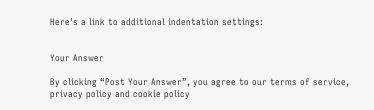Here's a link to additional indentation settings:


Your Answer

By clicking “Post Your Answer”, you agree to our terms of service, privacy policy and cookie policy